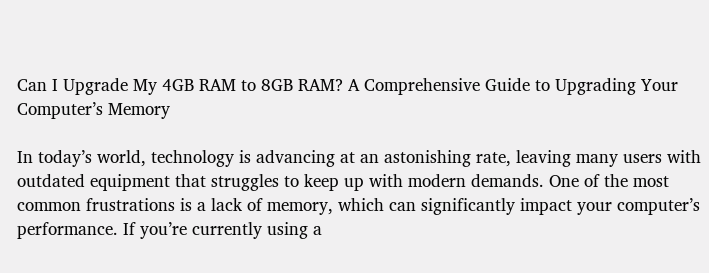Can I Upgrade My 4GB RAM to 8GB RAM? A Comprehensive Guide to Upgrading Your Computer’s Memory

In today’s world, technology is advancing at an astonishing rate, leaving many users with outdated equipment that struggles to keep up with modern demands. One of the most common frustrations is a lack of memory, which can significantly impact your computer’s performance. If you’re currently using a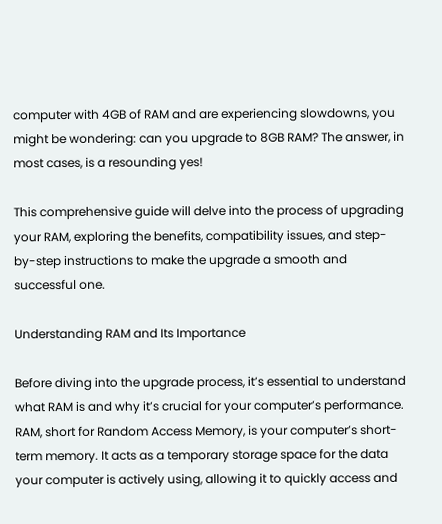computer with 4GB of RAM and are experiencing slowdowns, you might be wondering: can you upgrade to 8GB RAM? The answer, in most cases, is a resounding yes!

This comprehensive guide will delve into the process of upgrading your RAM, exploring the benefits, compatibility issues, and step-by-step instructions to make the upgrade a smooth and successful one.

Understanding RAM and Its Importance

Before diving into the upgrade process, it’s essential to understand what RAM is and why it’s crucial for your computer’s performance. RAM, short for Random Access Memory, is your computer’s short-term memory. It acts as a temporary storage space for the data your computer is actively using, allowing it to quickly access and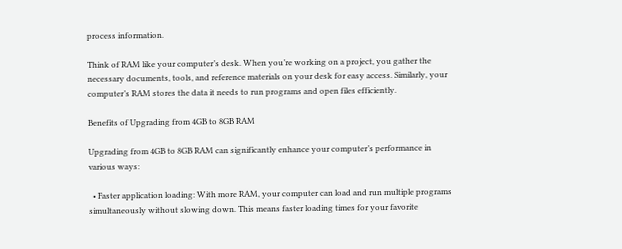process information.

Think of RAM like your computer’s desk. When you’re working on a project, you gather the necessary documents, tools, and reference materials on your desk for easy access. Similarly, your computer’s RAM stores the data it needs to run programs and open files efficiently.

Benefits of Upgrading from 4GB to 8GB RAM

Upgrading from 4GB to 8GB RAM can significantly enhance your computer’s performance in various ways:

  • Faster application loading: With more RAM, your computer can load and run multiple programs simultaneously without slowing down. This means faster loading times for your favorite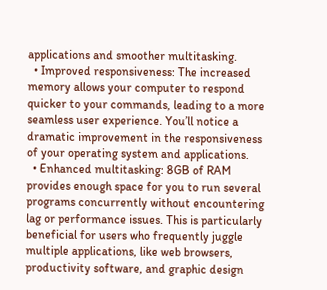applications and smoother multitasking.
  • Improved responsiveness: The increased memory allows your computer to respond quicker to your commands, leading to a more seamless user experience. You’ll notice a dramatic improvement in the responsiveness of your operating system and applications.
  • Enhanced multitasking: 8GB of RAM provides enough space for you to run several programs concurrently without encountering lag or performance issues. This is particularly beneficial for users who frequently juggle multiple applications, like web browsers, productivity software, and graphic design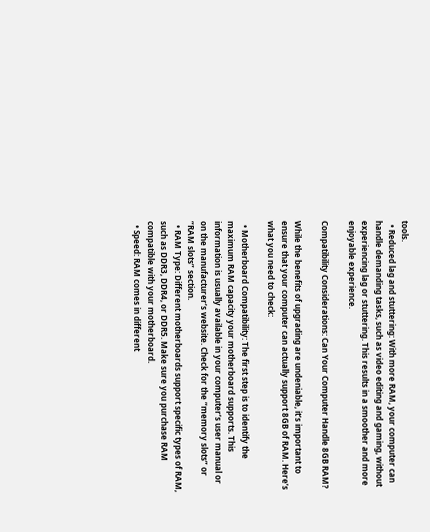tools.
  • Reduced lag and stuttering: With more RAM, your computer can handle demanding tasks, such as video editing and gaming, without experiencing lag or stuttering. This results in a smoother and more enjoyable experience.

Compatibility Considerations: Can Your Computer Handle 8GB RAM?

While the benefits of upgrading are undeniable, it’s important to ensure that your computer can actually support 8GB of RAM. Here’s what you need to check:

  • Motherboard Compatibility: The first step is to identify the maximum RAM capacity your motherboard supports. This information is usually available in your computer’s user manual or on the manufacturer’s website. Check for the “memory slots” or “RAM slots” section.
  • RAM Type: Different motherboards support specific types of RAM, such as DDR3, DDR4, or DDR5. Make sure you purchase RAM compatible with your motherboard.
  • Speed: RAM comes in different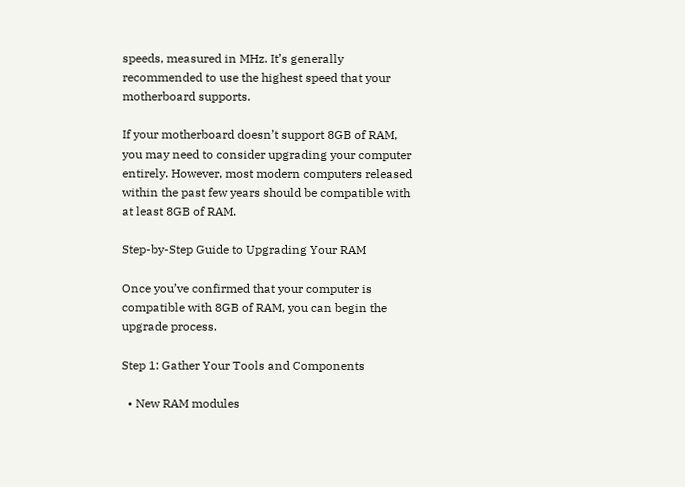speeds, measured in MHz. It’s generally recommended to use the highest speed that your motherboard supports.

If your motherboard doesn’t support 8GB of RAM, you may need to consider upgrading your computer entirely. However, most modern computers released within the past few years should be compatible with at least 8GB of RAM.

Step-by-Step Guide to Upgrading Your RAM

Once you’ve confirmed that your computer is compatible with 8GB of RAM, you can begin the upgrade process.

Step 1: Gather Your Tools and Components

  • New RAM modules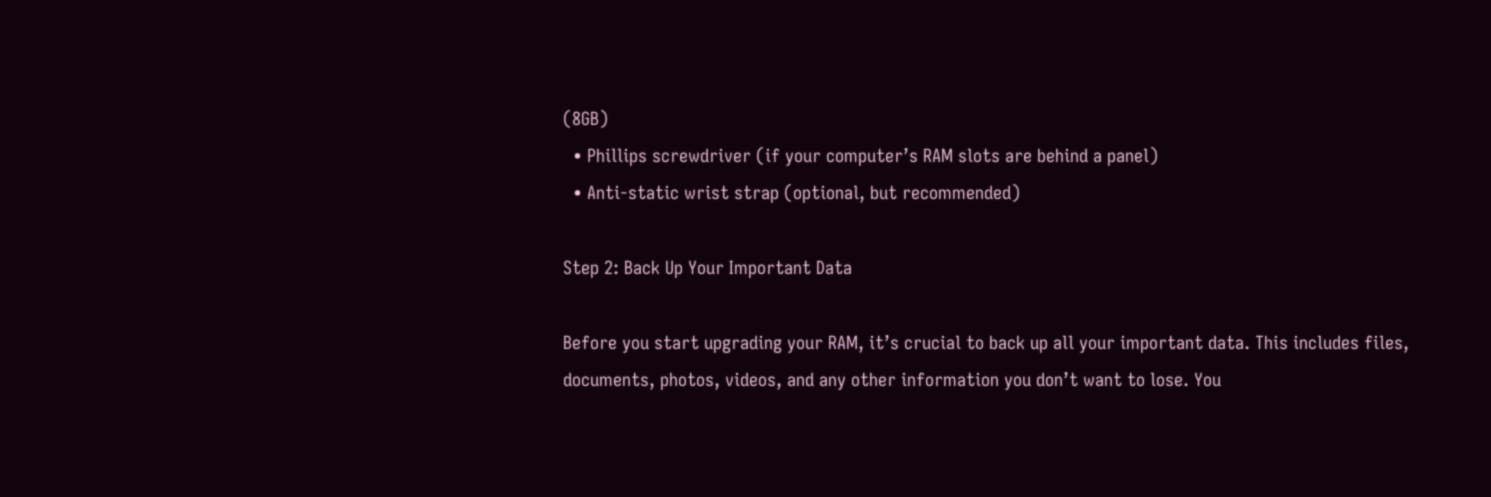(8GB)
  • Phillips screwdriver (if your computer’s RAM slots are behind a panel)
  • Anti-static wrist strap (optional, but recommended)

Step 2: Back Up Your Important Data

Before you start upgrading your RAM, it’s crucial to back up all your important data. This includes files, documents, photos, videos, and any other information you don’t want to lose. You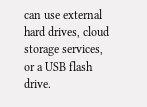can use external hard drives, cloud storage services, or a USB flash drive.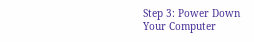Step 3: Power Down Your Computer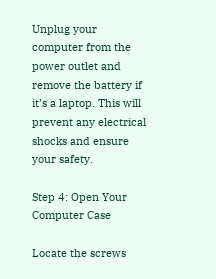Unplug your computer from the power outlet and remove the battery if it’s a laptop. This will prevent any electrical shocks and ensure your safety.

Step 4: Open Your Computer Case

Locate the screws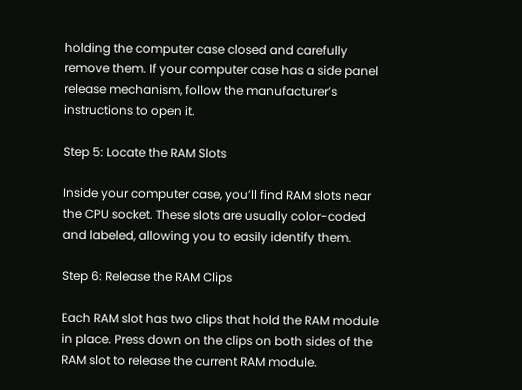holding the computer case closed and carefully remove them. If your computer case has a side panel release mechanism, follow the manufacturer’s instructions to open it.

Step 5: Locate the RAM Slots

Inside your computer case, you’ll find RAM slots near the CPU socket. These slots are usually color-coded and labeled, allowing you to easily identify them.

Step 6: Release the RAM Clips

Each RAM slot has two clips that hold the RAM module in place. Press down on the clips on both sides of the RAM slot to release the current RAM module.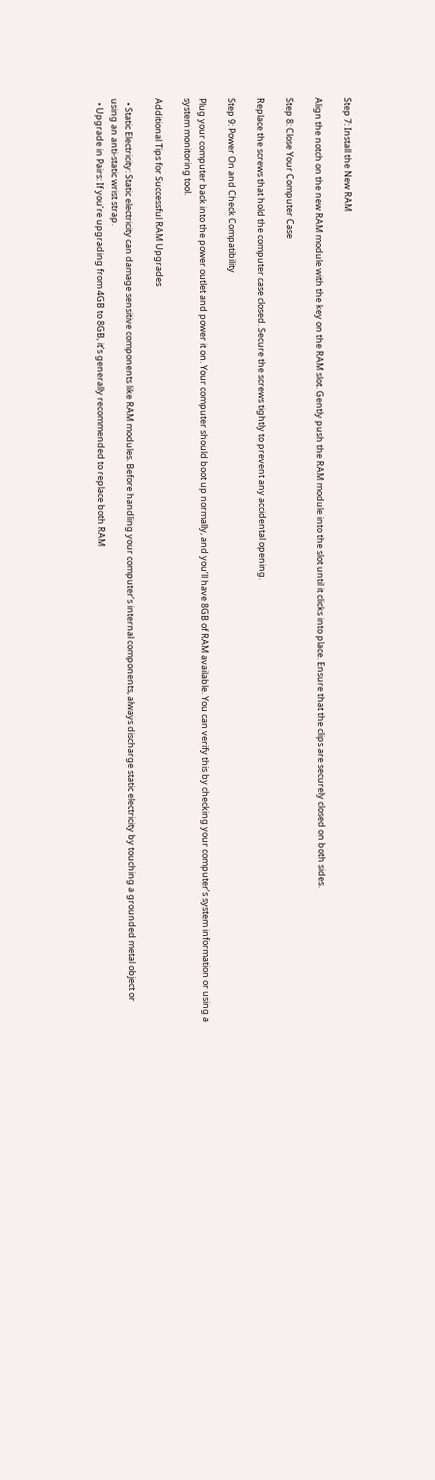Step 7: Install the New RAM

Align the notch on the new RAM module with the key on the RAM slot. Gently push the RAM module into the slot until it clicks into place. Ensure that the clips are securely closed on both sides.

Step 8: Close Your Computer Case

Replace the screws that hold the computer case closed. Secure the screws tightly to prevent any accidental opening.

Step 9: Power On and Check Compatibility

Plug your computer back into the power outlet and power it on. Your computer should boot up normally, and you’ll have 8GB of RAM available. You can verify this by checking your computer’s system information or using a system monitoring tool.

Additional Tips for Successful RAM Upgrades

  • Static Electricity: Static electricity can damage sensitive components like RAM modules. Before handling your computer’s internal components, always discharge static electricity by touching a grounded metal object or using an anti-static wrist strap.
  • Upgrade in Pairs: If you’re upgrading from 4GB to 8GB, it’s generally recommended to replace both RAM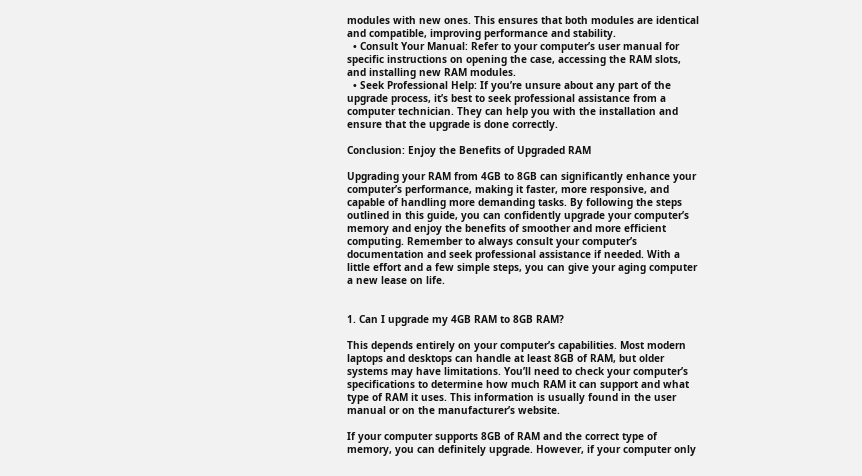modules with new ones. This ensures that both modules are identical and compatible, improving performance and stability.
  • Consult Your Manual: Refer to your computer’s user manual for specific instructions on opening the case, accessing the RAM slots, and installing new RAM modules.
  • Seek Professional Help: If you’re unsure about any part of the upgrade process, it’s best to seek professional assistance from a computer technician. They can help you with the installation and ensure that the upgrade is done correctly.

Conclusion: Enjoy the Benefits of Upgraded RAM

Upgrading your RAM from 4GB to 8GB can significantly enhance your computer’s performance, making it faster, more responsive, and capable of handling more demanding tasks. By following the steps outlined in this guide, you can confidently upgrade your computer’s memory and enjoy the benefits of smoother and more efficient computing. Remember to always consult your computer’s documentation and seek professional assistance if needed. With a little effort and a few simple steps, you can give your aging computer a new lease on life.


1. Can I upgrade my 4GB RAM to 8GB RAM?

This depends entirely on your computer’s capabilities. Most modern laptops and desktops can handle at least 8GB of RAM, but older systems may have limitations. You’ll need to check your computer’s specifications to determine how much RAM it can support and what type of RAM it uses. This information is usually found in the user manual or on the manufacturer’s website.

If your computer supports 8GB of RAM and the correct type of memory, you can definitely upgrade. However, if your computer only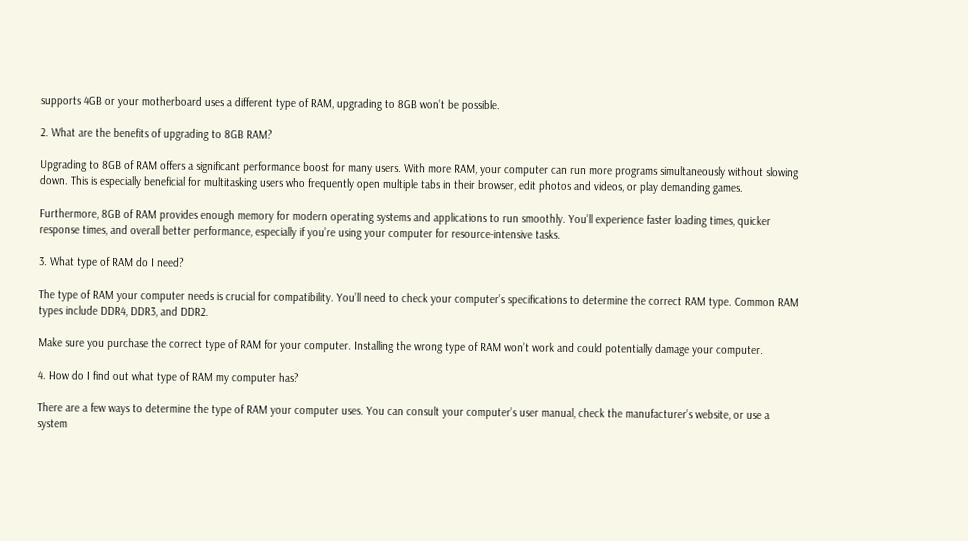supports 4GB or your motherboard uses a different type of RAM, upgrading to 8GB won’t be possible.

2. What are the benefits of upgrading to 8GB RAM?

Upgrading to 8GB of RAM offers a significant performance boost for many users. With more RAM, your computer can run more programs simultaneously without slowing down. This is especially beneficial for multitasking users who frequently open multiple tabs in their browser, edit photos and videos, or play demanding games.

Furthermore, 8GB of RAM provides enough memory for modern operating systems and applications to run smoothly. You’ll experience faster loading times, quicker response times, and overall better performance, especially if you’re using your computer for resource-intensive tasks.

3. What type of RAM do I need?

The type of RAM your computer needs is crucial for compatibility. You’ll need to check your computer’s specifications to determine the correct RAM type. Common RAM types include DDR4, DDR3, and DDR2.

Make sure you purchase the correct type of RAM for your computer. Installing the wrong type of RAM won’t work and could potentially damage your computer.

4. How do I find out what type of RAM my computer has?

There are a few ways to determine the type of RAM your computer uses. You can consult your computer’s user manual, check the manufacturer’s website, or use a system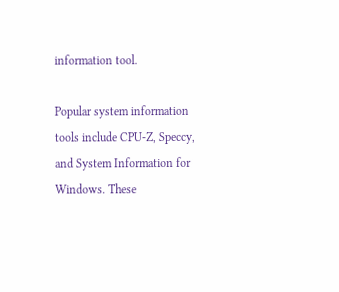information tool.

Popular system information tools include CPU-Z, Speccy, and System Information for Windows. These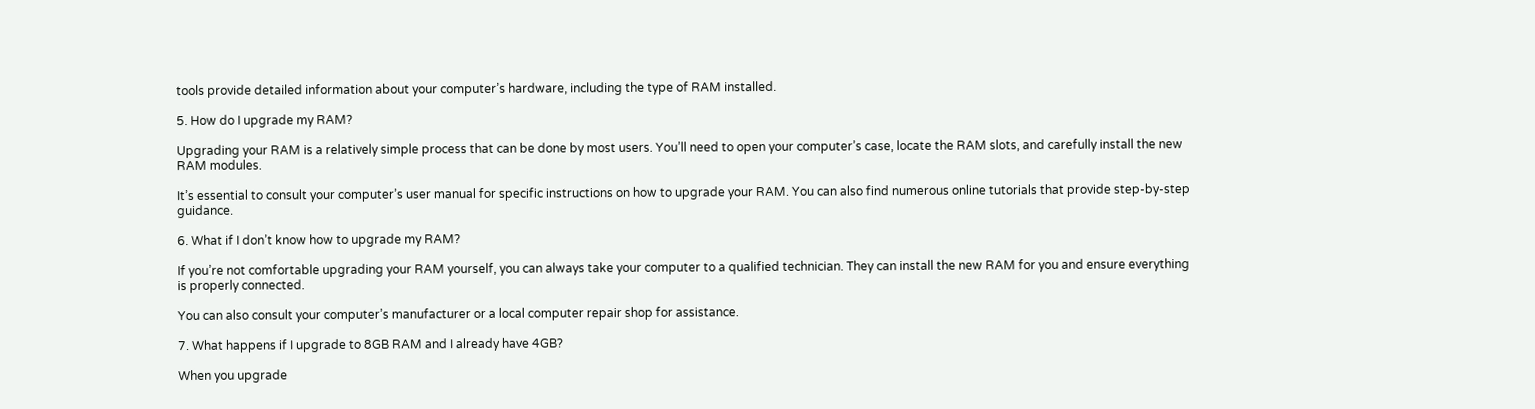tools provide detailed information about your computer’s hardware, including the type of RAM installed.

5. How do I upgrade my RAM?

Upgrading your RAM is a relatively simple process that can be done by most users. You’ll need to open your computer’s case, locate the RAM slots, and carefully install the new RAM modules.

It’s essential to consult your computer’s user manual for specific instructions on how to upgrade your RAM. You can also find numerous online tutorials that provide step-by-step guidance.

6. What if I don’t know how to upgrade my RAM?

If you’re not comfortable upgrading your RAM yourself, you can always take your computer to a qualified technician. They can install the new RAM for you and ensure everything is properly connected.

You can also consult your computer’s manufacturer or a local computer repair shop for assistance.

7. What happens if I upgrade to 8GB RAM and I already have 4GB?

When you upgrade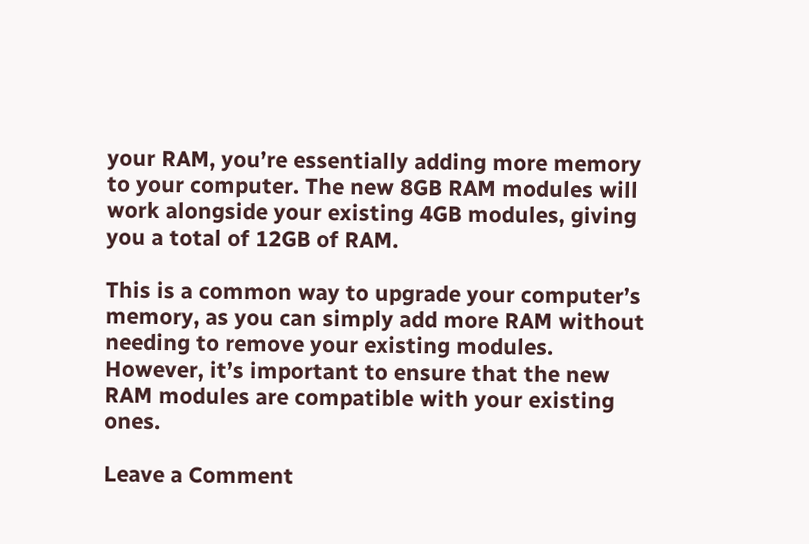your RAM, you’re essentially adding more memory to your computer. The new 8GB RAM modules will work alongside your existing 4GB modules, giving you a total of 12GB of RAM.

This is a common way to upgrade your computer’s memory, as you can simply add more RAM without needing to remove your existing modules. However, it’s important to ensure that the new RAM modules are compatible with your existing ones.

Leave a Comment